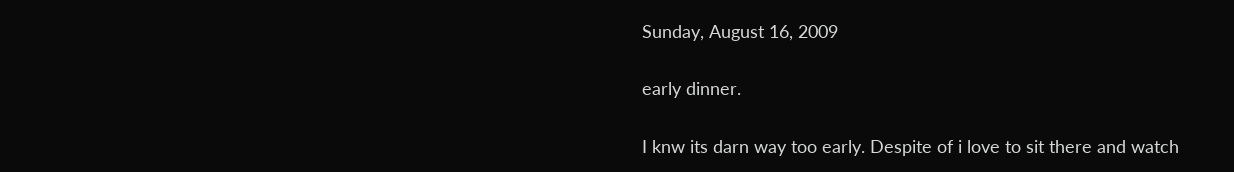Sunday, August 16, 2009

early dinner.

I knw its darn way too early. Despite of i love to sit there and watch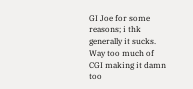GI Joe for some reasons; i thk generally it sucks. Way too much of CGI making it damn too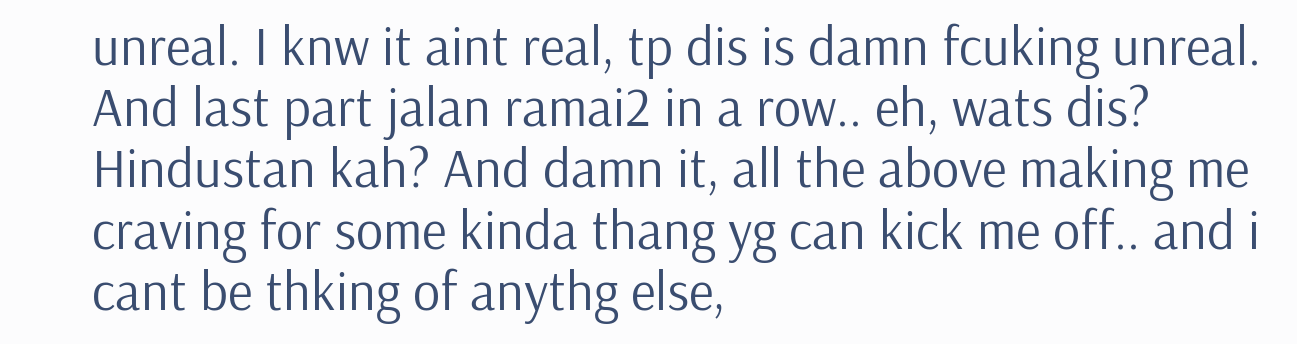unreal. I knw it aint real, tp dis is damn fcuking unreal. And last part jalan ramai2 in a row.. eh, wats dis? Hindustan kah? And damn it, all the above making me craving for some kinda thang yg can kick me off.. and i cant be thking of anythg else,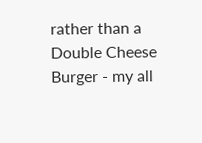rather than a Double Cheese Burger - my all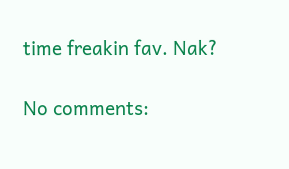time freakin fav. Nak?

No comments: